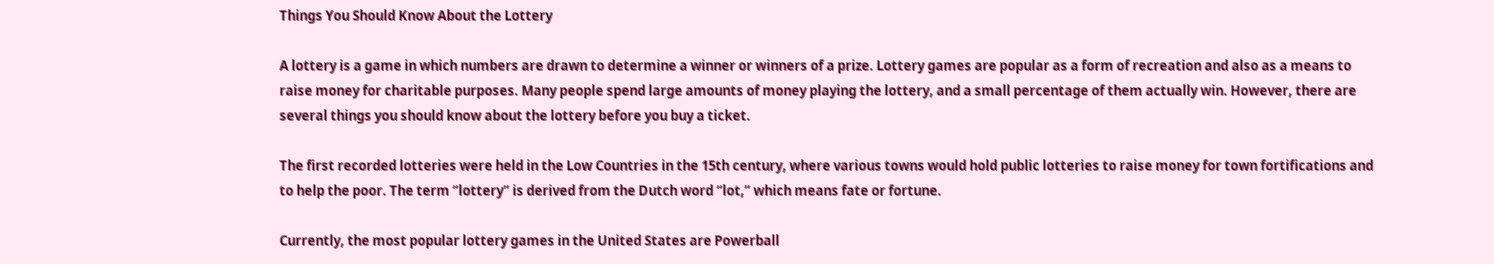Things You Should Know About the Lottery

A lottery is a game in which numbers are drawn to determine a winner or winners of a prize. Lottery games are popular as a form of recreation and also as a means to raise money for charitable purposes. Many people spend large amounts of money playing the lottery, and a small percentage of them actually win. However, there are several things you should know about the lottery before you buy a ticket.

The first recorded lotteries were held in the Low Countries in the 15th century, where various towns would hold public lotteries to raise money for town fortifications and to help the poor. The term “lottery” is derived from the Dutch word “lot,” which means fate or fortune.

Currently, the most popular lottery games in the United States are Powerball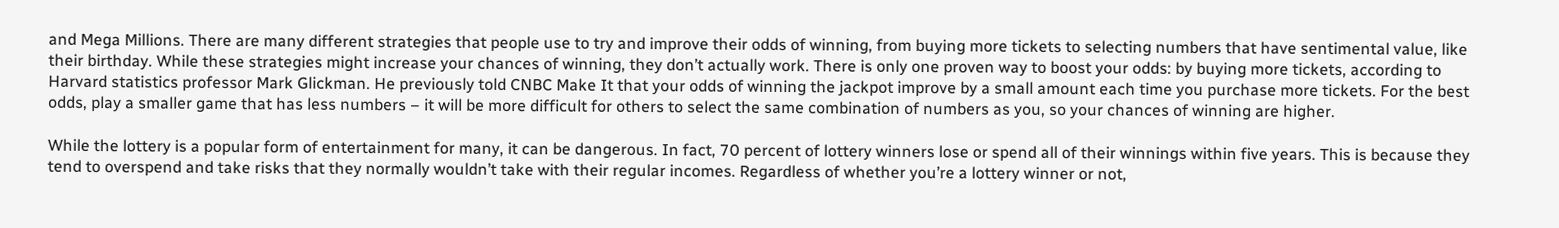and Mega Millions. There are many different strategies that people use to try and improve their odds of winning, from buying more tickets to selecting numbers that have sentimental value, like their birthday. While these strategies might increase your chances of winning, they don’t actually work. There is only one proven way to boost your odds: by buying more tickets, according to Harvard statistics professor Mark Glickman. He previously told CNBC Make It that your odds of winning the jackpot improve by a small amount each time you purchase more tickets. For the best odds, play a smaller game that has less numbers – it will be more difficult for others to select the same combination of numbers as you, so your chances of winning are higher.

While the lottery is a popular form of entertainment for many, it can be dangerous. In fact, 70 percent of lottery winners lose or spend all of their winnings within five years. This is because they tend to overspend and take risks that they normally wouldn’t take with their regular incomes. Regardless of whether you’re a lottery winner or not,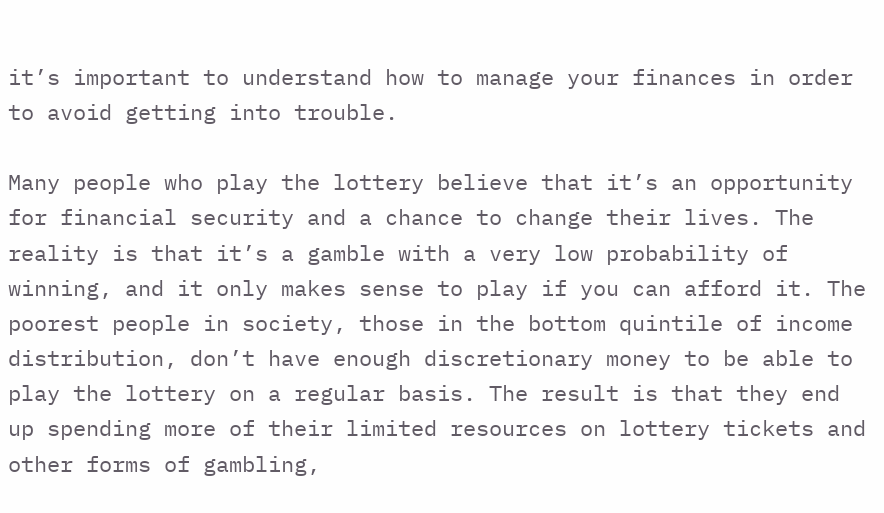it’s important to understand how to manage your finances in order to avoid getting into trouble.

Many people who play the lottery believe that it’s an opportunity for financial security and a chance to change their lives. The reality is that it’s a gamble with a very low probability of winning, and it only makes sense to play if you can afford it. The poorest people in society, those in the bottom quintile of income distribution, don’t have enough discretionary money to be able to play the lottery on a regular basis. The result is that they end up spending more of their limited resources on lottery tickets and other forms of gambling,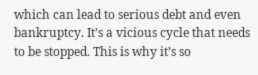which can lead to serious debt and even bankruptcy. It’s a vicious cycle that needs to be stopped. This is why it’s so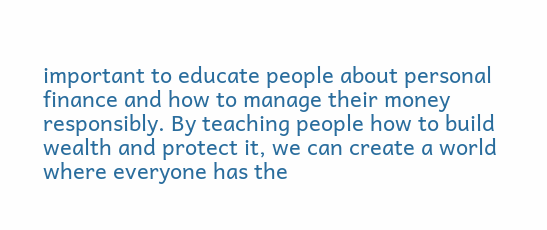important to educate people about personal finance and how to manage their money responsibly. By teaching people how to build wealth and protect it, we can create a world where everyone has the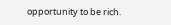opportunity to be rich.